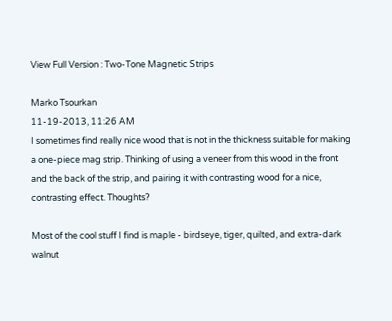View Full Version : Two-Tone Magnetic Strips

Marko Tsourkan
11-19-2013, 11:26 AM
I sometimes find really nice wood that is not in the thickness suitable for making a one-piece mag strip. Thinking of using a veneer from this wood in the front and the back of the strip, and pairing it with contrasting wood for a nice, contrasting effect. Thoughts?

Most of the cool stuff I find is maple - birdseye, tiger, quilted, and extra-dark walnut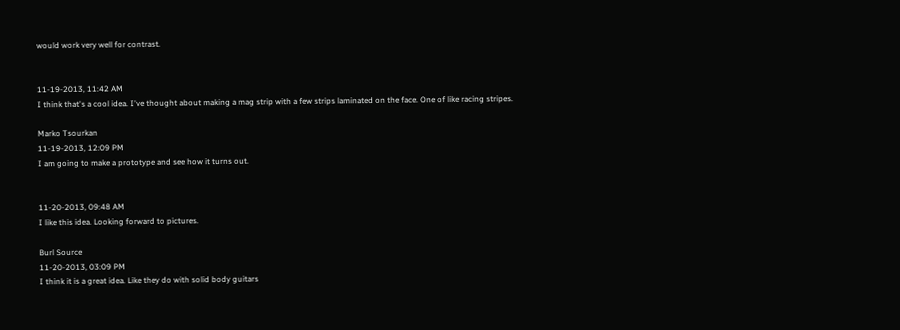would work very well for contrast.


11-19-2013, 11:42 AM
I think that's a cool idea. I've thought about making a mag strip with a few strips laminated on the face. One of like racing stripes.

Marko Tsourkan
11-19-2013, 12:09 PM
I am going to make a prototype and see how it turns out.


11-20-2013, 09:48 AM
I like this idea. Looking forward to pictures.

Burl Source
11-20-2013, 03:09 PM
I think it is a great idea. Like they do with solid body guitars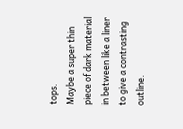tops.
Maybe a super thin piece of dark material in between like a liner to give a contrasting outline.